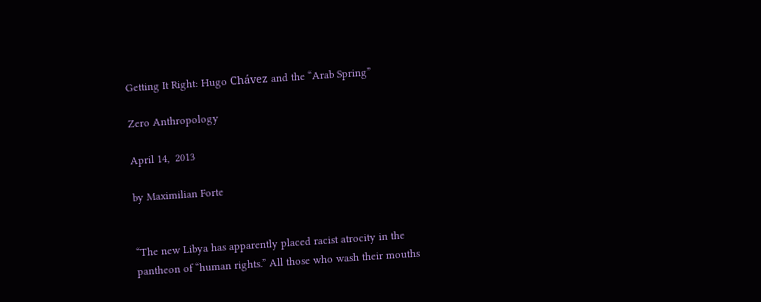Getting It Right: Hugo Chávez and the “Arab Spring”

Zero Anthropology

April 14,  2013

by Maximilian Forte


“The new Libya has apparently placed racist atrocity in the pantheon of “human rights.” All those who wash their mouths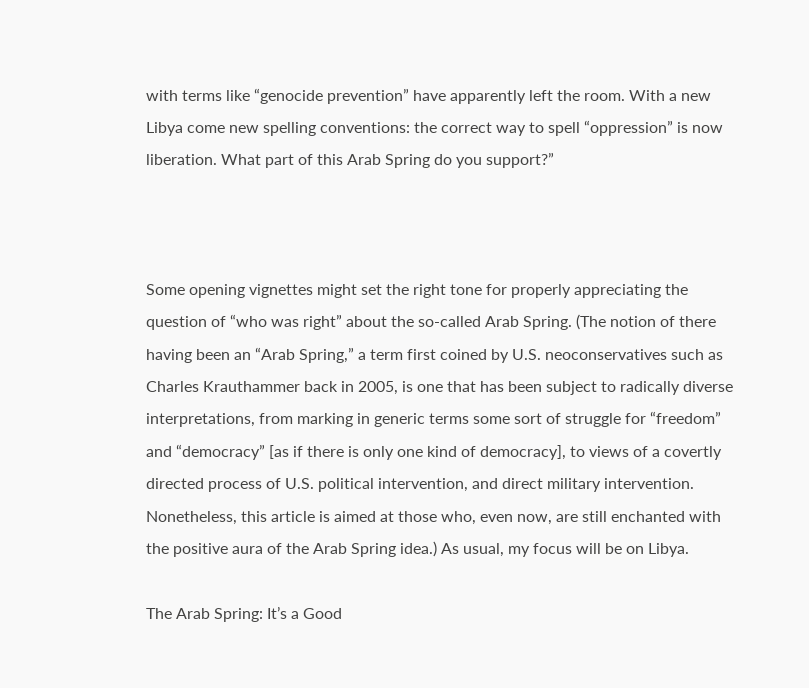with terms like “genocide prevention” have apparently left the room. With a new Libya come new spelling conventions: the correct way to spell “oppression” is now liberation. What part of this Arab Spring do you support?”



Some opening vignettes might set the right tone for properly appreciating the question of “who was right” about the so-called Arab Spring. (The notion of there having been an “Arab Spring,” a term first coined by U.S. neoconservatives such as Charles Krauthammer back in 2005, is one that has been subject to radically diverse interpretations, from marking in generic terms some sort of struggle for “freedom” and “democracy” [as if there is only one kind of democracy], to views of a covertly directed process of U.S. political intervention, and direct military intervention. Nonetheless, this article is aimed at those who, even now, are still enchanted with the positive aura of the Arab Spring idea.) As usual, my focus will be on Libya.

The Arab Spring: It’s a Good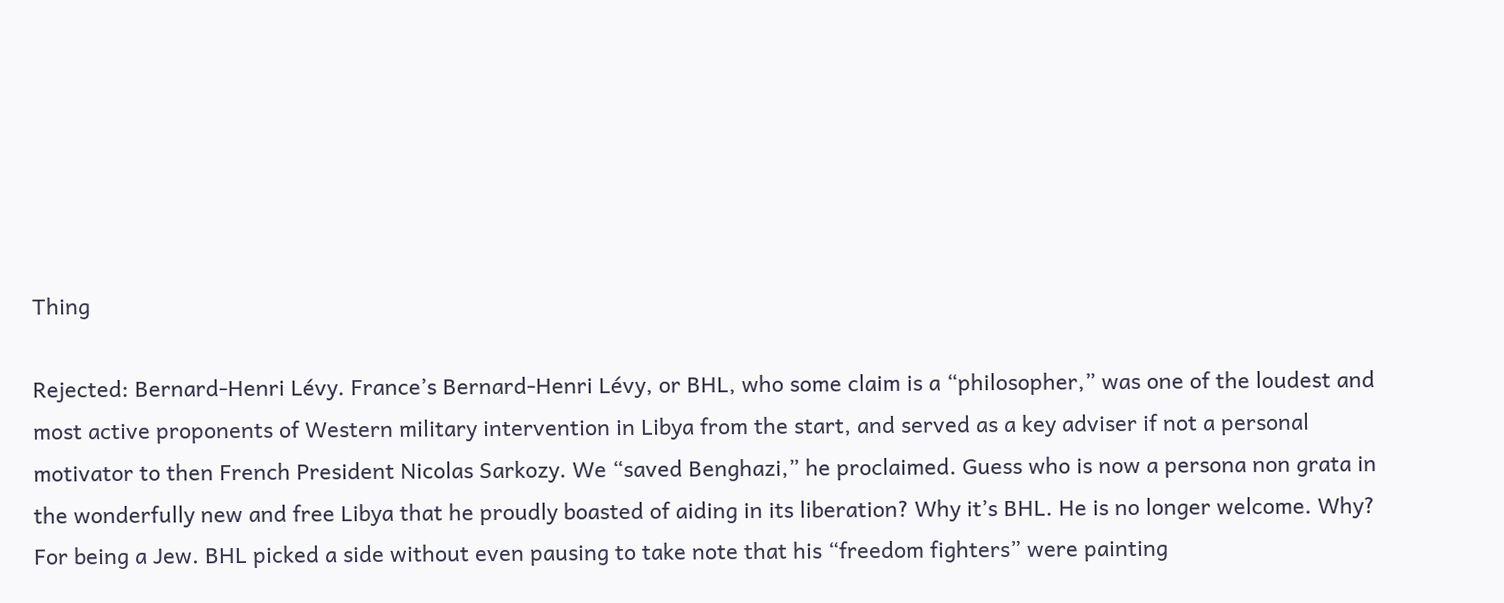Thing

Rejected: Bernard-Henri Lévy. France’s Bernard-Henri Lévy, or BHL, who some claim is a “philosopher,” was one of the loudest and most active proponents of Western military intervention in Libya from the start, and served as a key adviser if not a personal motivator to then French President Nicolas Sarkozy. We “saved Benghazi,” he proclaimed. Guess who is now a persona non grata in the wonderfully new and free Libya that he proudly boasted of aiding in its liberation? Why it’s BHL. He is no longer welcome. Why? For being a Jew. BHL picked a side without even pausing to take note that his “freedom fighters” were painting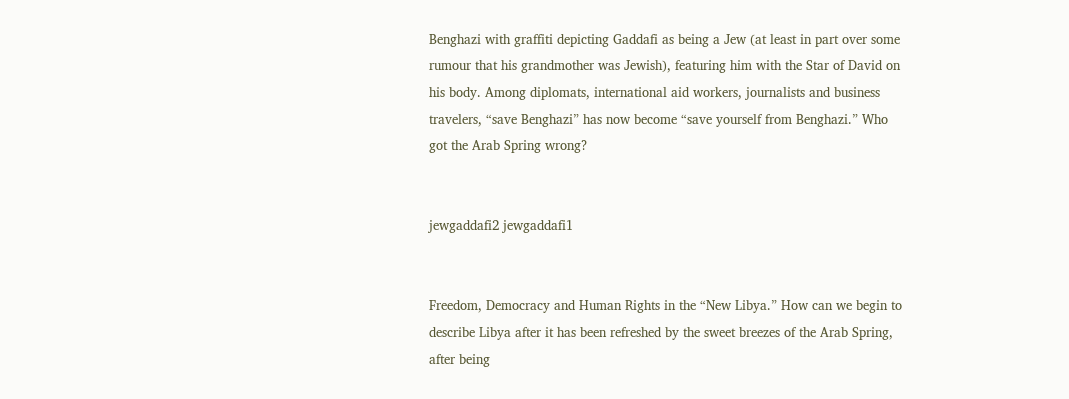Benghazi with graffiti depicting Gaddafi as being a Jew (at least in part over some rumour that his grandmother was Jewish), featuring him with the Star of David on his body. Among diplomats, international aid workers, journalists and business travelers, “save Benghazi” has now become “save yourself from Benghazi.” Who got the Arab Spring wrong?


jewgaddafi2 jewgaddafi1


Freedom, Democracy and Human Rights in the “New Libya.” How can we begin to describe Libya after it has been refreshed by the sweet breezes of the Arab Spring, after being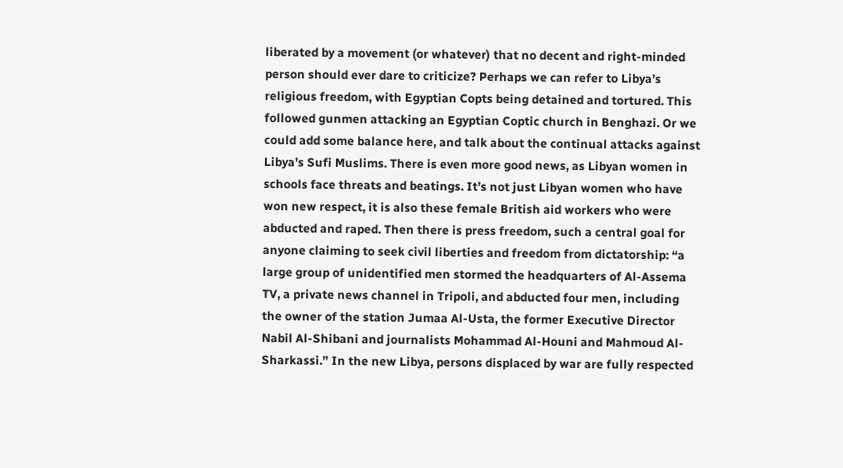liberated by a movement (or whatever) that no decent and right-minded person should ever dare to criticize? Perhaps we can refer to Libya’s religious freedom, with Egyptian Copts being detained and tortured. This followed gunmen attacking an Egyptian Coptic church in Benghazi. Or we could add some balance here, and talk about the continual attacks against Libya’s Sufi Muslims. There is even more good news, as Libyan women in schools face threats and beatings. It’s not just Libyan women who have won new respect, it is also these female British aid workers who were abducted and raped. Then there is press freedom, such a central goal for anyone claiming to seek civil liberties and freedom from dictatorship: “a large group of unidentified men stormed the headquarters of Al-Assema TV, a private news channel in Tripoli, and abducted four men, including the owner of the station Jumaa Al-Usta, the former Executive Director Nabil Al-Shibani and journalists Mohammad Al-Houni and Mahmoud Al-Sharkassi.” In the new Libya, persons displaced by war are fully respected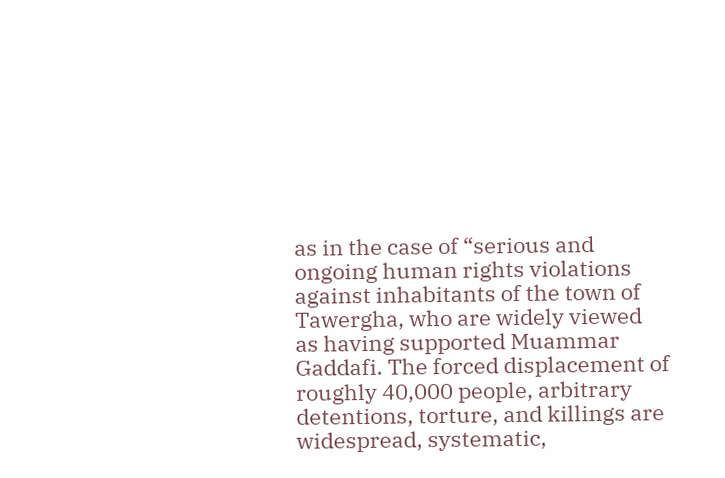as in the case of “serious and ongoing human rights violations against inhabitants of the town of Tawergha, who are widely viewed as having supported Muammar Gaddafi. The forced displacement of roughly 40,000 people, arbitrary detentions, torture, and killings are widespread, systematic,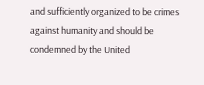and sufficiently organized to be crimes against humanity and should be condemned by the United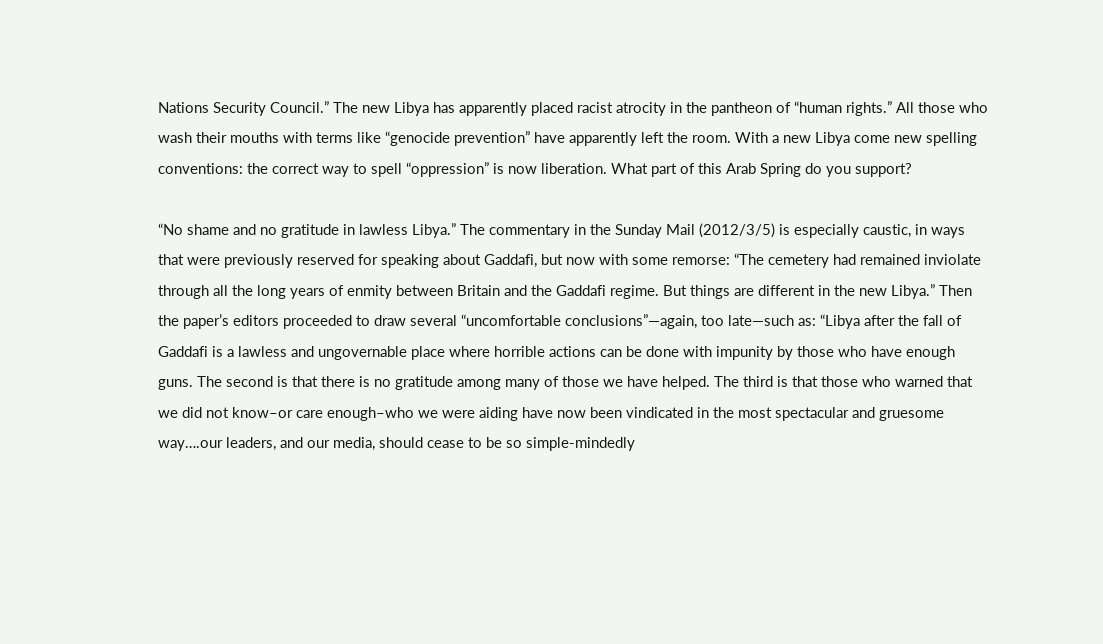Nations Security Council.” The new Libya has apparently placed racist atrocity in the pantheon of “human rights.” All those who wash their mouths with terms like “genocide prevention” have apparently left the room. With a new Libya come new spelling conventions: the correct way to spell “oppression” is now liberation. What part of this Arab Spring do you support?

“No shame and no gratitude in lawless Libya.” The commentary in the Sunday Mail (2012/3/5) is especially caustic, in ways that were previously reserved for speaking about Gaddafi, but now with some remorse: “The cemetery had remained inviolate through all the long years of enmity between Britain and the Gaddafi regime. But things are different in the new Libya.” Then the paper’s editors proceeded to draw several “uncomfortable conclusions”—again, too late—such as: “Libya after the fall of Gaddafi is a lawless and ungovernable place where horrible actions can be done with impunity by those who have enough guns. The second is that there is no gratitude among many of those we have helped. The third is that those who warned that we did not know–or care enough–who we were aiding have now been vindicated in the most spectacular and gruesome way….our leaders, and our media, should cease to be so simple-mindedly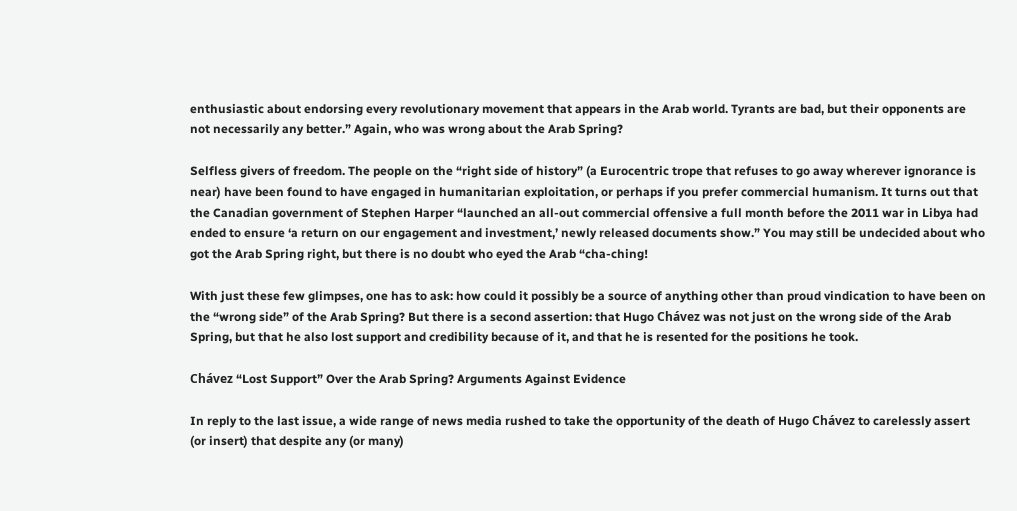enthusiastic about endorsing every revolutionary movement that appears in the Arab world. Tyrants are bad, but their opponents are not necessarily any better.” Again, who was wrong about the Arab Spring?

Selfless givers of freedom. The people on the “right side of history” (a Eurocentric trope that refuses to go away wherever ignorance is near) have been found to have engaged in humanitarian exploitation, or perhaps if you prefer commercial humanism. It turns out that the Canadian government of Stephen Harper “launched an all-out commercial offensive a full month before the 2011 war in Libya had ended to ensure ‘a return on our engagement and investment,’ newly released documents show.” You may still be undecided about who got the Arab Spring right, but there is no doubt who eyed the Arab “cha-ching!

With just these few glimpses, one has to ask: how could it possibly be a source of anything other than proud vindication to have been on the “wrong side” of the Arab Spring? But there is a second assertion: that Hugo Chávez was not just on the wrong side of the Arab Spring, but that he also lost support and credibility because of it, and that he is resented for the positions he took.

Chávez “Lost Support” Over the Arab Spring? Arguments Against Evidence

In reply to the last issue, a wide range of news media rushed to take the opportunity of the death of Hugo Chávez to carelessly assert (or insert) that despite any (or many)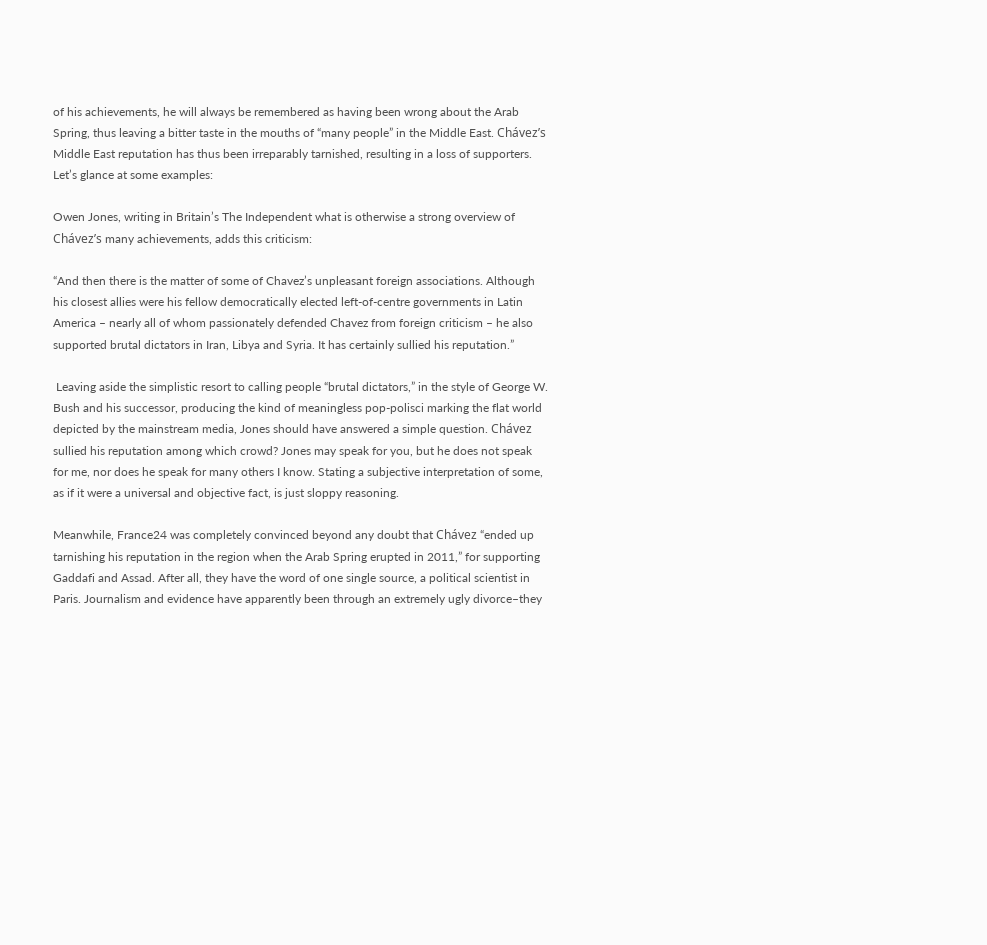of his achievements, he will always be remembered as having been wrong about the Arab Spring, thus leaving a bitter taste in the mouths of “many people” in the Middle East. Chávez’s Middle East reputation has thus been irreparably tarnished, resulting in a loss of supporters. Let’s glance at some examples:

Owen Jones, writing in Britain’s The Independent what is otherwise a strong overview of Chávez’s many achievements, adds this criticism:

“And then there is the matter of some of Chavez’s unpleasant foreign associations. Although his closest allies were his fellow democratically elected left-of-centre governments in Latin America – nearly all of whom passionately defended Chavez from foreign criticism – he also supported brutal dictators in Iran, Libya and Syria. It has certainly sullied his reputation.”

 Leaving aside the simplistic resort to calling people “brutal dictators,” in the style of George W. Bush and his successor, producing the kind of meaningless pop-polisci marking the flat world depicted by the mainstream media, Jones should have answered a simple question. Chávez sullied his reputation among which crowd? Jones may speak for you, but he does not speak for me, nor does he speak for many others I know. Stating a subjective interpretation of some, as if it were a universal and objective fact, is just sloppy reasoning.

Meanwhile, France24 was completely convinced beyond any doubt that Chávez “ended up tarnishing his reputation in the region when the Arab Spring erupted in 2011,” for supporting Gaddafi and Assad. After all, they have the word of one single source, a political scientist in Paris. Journalism and evidence have apparently been through an extremely ugly divorce–they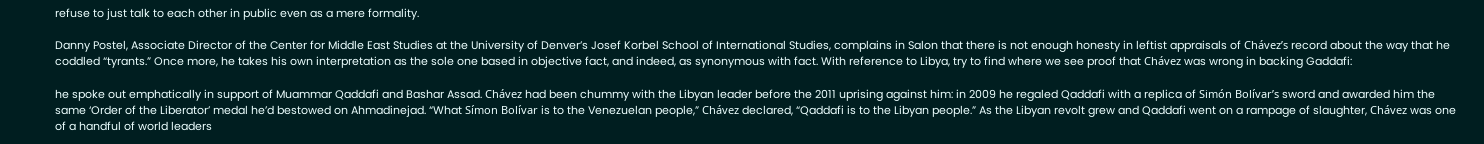refuse to just talk to each other in public even as a mere formality.

Danny Postel, Associate Director of the Center for Middle East Studies at the University of Denver’s Josef Korbel School of International Studies, complains in Salon that there is not enough honesty in leftist appraisals of Chávez’s record about the way that he coddled “tyrants.” Once more, he takes his own interpretation as the sole one based in objective fact, and indeed, as synonymous with fact. With reference to Libya, try to find where we see proof that Chávez was wrong in backing Gaddafi:

he spoke out emphatically in support of Muammar Qaddafi and Bashar Assad. Chávez had been chummy with the Libyan leader before the 2011 uprising against him: in 2009 he regaled Qaddafi with a replica of Simón Bolívar’s sword and awarded him the same ‘Order of the Liberator’ medal he’d bestowed on Ahmadinejad. “What Símon Bolívar is to the Venezuelan people,” Chávez declared, “Qaddafi is to the Libyan people.” As the Libyan revolt grew and Qaddafi went on a rampage of slaughter, Chávez was one of a handful of world leaders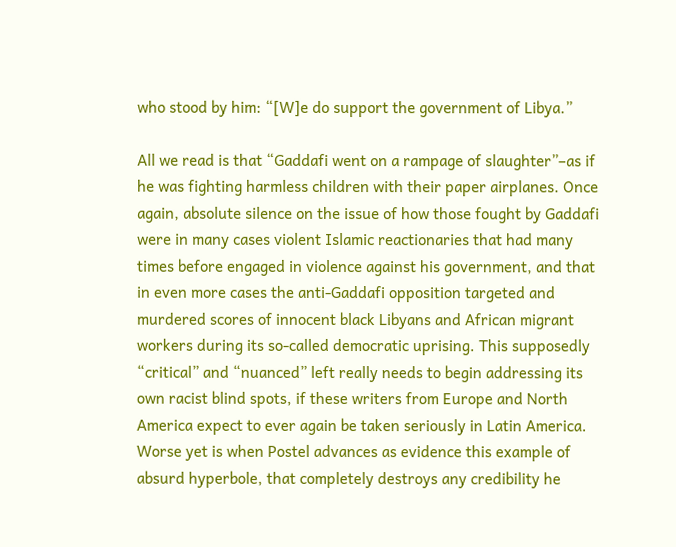who stood by him: “[W]e do support the government of Libya.”

All we read is that “Gaddafi went on a rampage of slaughter”–as if he was fighting harmless children with their paper airplanes. Once again, absolute silence on the issue of how those fought by Gaddafi were in many cases violent Islamic reactionaries that had many times before engaged in violence against his government, and that in even more cases the anti-Gaddafi opposition targeted and murdered scores of innocent black Libyans and African migrant workers during its so-called democratic uprising. This supposedly “critical” and “nuanced” left really needs to begin addressing its own racist blind spots, if these writers from Europe and North America expect to ever again be taken seriously in Latin America. Worse yet is when Postel advances as evidence this example of absurd hyperbole, that completely destroys any credibility he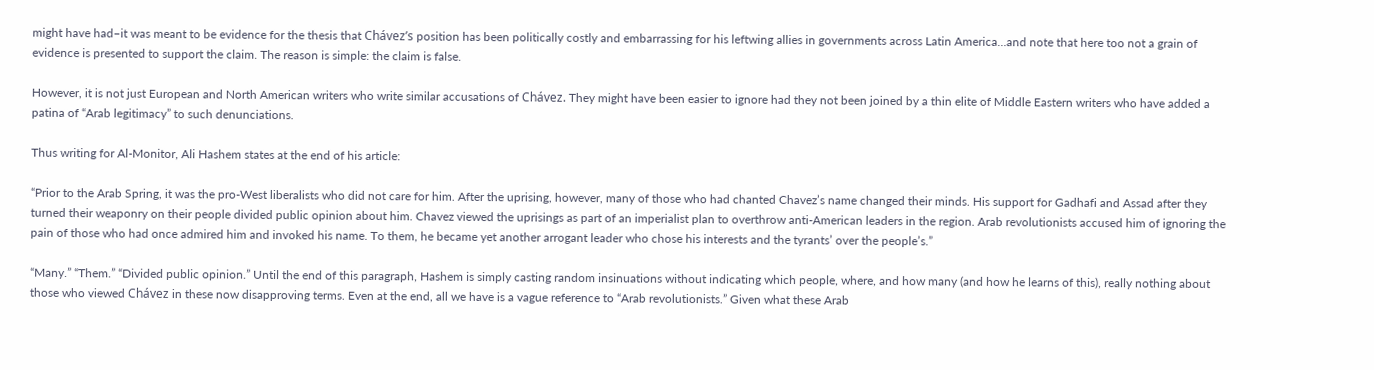might have had–it was meant to be evidence for the thesis that Chávez’s position has been politically costly and embarrassing for his leftwing allies in governments across Latin America…and note that here too not a grain of evidence is presented to support the claim. The reason is simple: the claim is false.

However, it is not just European and North American writers who write similar accusations of Chávez. They might have been easier to ignore had they not been joined by a thin elite of Middle Eastern writers who have added a patina of “Arab legitimacy” to such denunciations.

Thus writing for Al-Monitor, Ali Hashem states at the end of his article:

“Prior to the Arab Spring, it was the pro-West liberalists who did not care for him. After the uprising, however, many of those who had chanted Chavez’s name changed their minds. His support for Gadhafi and Assad after they turned their weaponry on their people divided public opinion about him. Chavez viewed the uprisings as part of an imperialist plan to overthrow anti-American leaders in the region. Arab revolutionists accused him of ignoring the pain of those who had once admired him and invoked his name. To them, he became yet another arrogant leader who chose his interests and the tyrants’ over the people’s.”

“Many.” “Them.” “Divided public opinion.” Until the end of this paragraph, Hashem is simply casting random insinuations without indicating which people, where, and how many (and how he learns of this), really nothing about those who viewed Chávez in these now disapproving terms. Even at the end, all we have is a vague reference to “Arab revolutionists.” Given what these Arab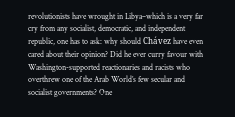revolutionists have wrought in Libya–which is a very far cry from any socialist, democratic, and independent republic, one has to ask: why should Chávez have even cared about their opinion? Did he ever curry favour with Washington-supported reactionaries and racists who overthrew one of the Arab World’s few secular and socialist governments? One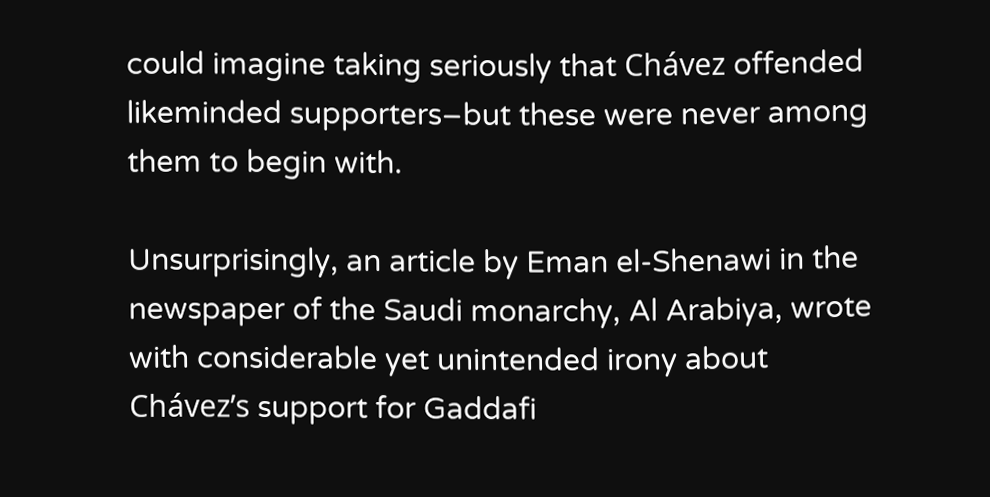could imagine taking seriously that Chávez offended likeminded supporters–but these were never among them to begin with.

Unsurprisingly, an article by Eman el-Shenawi in the newspaper of the Saudi monarchy, Al Arabiya, wrote with considerable yet unintended irony about Chávez’s support for Gaddafi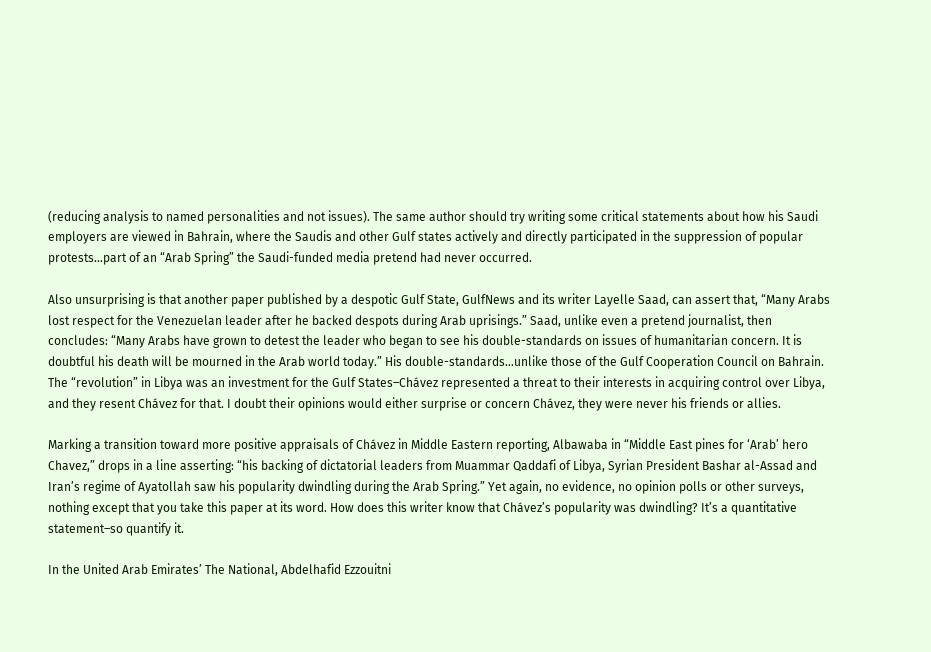(reducing analysis to named personalities and not issues). The same author should try writing some critical statements about how his Saudi employers are viewed in Bahrain, where the Saudis and other Gulf states actively and directly participated in the suppression of popular protests…part of an “Arab Spring” the Saudi-funded media pretend had never occurred.

Also unsurprising is that another paper published by a despotic Gulf State, GulfNews and its writer Layelle Saad, can assert that, “Many Arabs lost respect for the Venezuelan leader after he backed despots during Arab uprisings.” Saad, unlike even a pretend journalist, then concludes: “Many Arabs have grown to detest the leader who began to see his double-standards on issues of humanitarian concern. It is doubtful his death will be mourned in the Arab world today.” His double-standards…unlike those of the Gulf Cooperation Council on Bahrain. The “revolution” in Libya was an investment for the Gulf States–Chávez represented a threat to their interests in acquiring control over Libya, and they resent Chávez for that. I doubt their opinions would either surprise or concern Chávez, they were never his friends or allies.

Marking a transition toward more positive appraisals of Chávez in Middle Eastern reporting, Albawaba in “Middle East pines for ‘Arab’ hero Chavez,” drops in a line asserting: “his backing of dictatorial leaders from Muammar Qaddafi of Libya, Syrian President Bashar al-Assad and Iran’s regime of Ayatollah saw his popularity dwindling during the Arab Spring.” Yet again, no evidence, no opinion polls or other surveys, nothing except that you take this paper at its word. How does this writer know that Chávez’s popularity was dwindling? It’s a quantitative statement–so quantify it.

In the United Arab Emirates’ The National, Abdelhafid Ezzouitni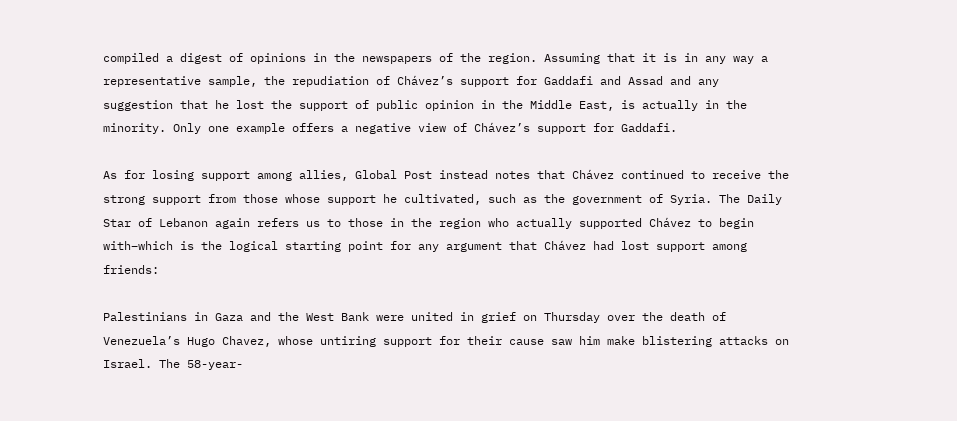compiled a digest of opinions in the newspapers of the region. Assuming that it is in any way a representative sample, the repudiation of Chávez’s support for Gaddafi and Assad and any suggestion that he lost the support of public opinion in the Middle East, is actually in the minority. Only one example offers a negative view of Chávez’s support for Gaddafi.

As for losing support among allies, Global Post instead notes that Chávez continued to receive the strong support from those whose support he cultivated, such as the government of Syria. The Daily Star of Lebanon again refers us to those in the region who actually supported Chávez to begin with–which is the logical starting point for any argument that Chávez had lost support among friends:

Palestinians in Gaza and the West Bank were united in grief on Thursday over the death of Venezuela’s Hugo Chavez, whose untiring support for their cause saw him make blistering attacks on Israel. The 58-year-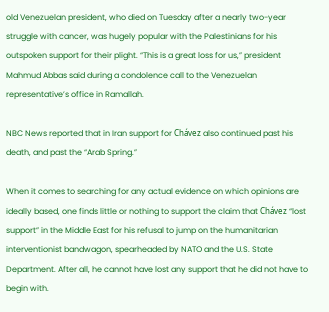old Venezuelan president, who died on Tuesday after a nearly two-year struggle with cancer, was hugely popular with the Palestinians for his outspoken support for their plight. “This is a great loss for us,” president Mahmud Abbas said during a condolence call to the Venezuelan representative’s office in Ramallah.

NBC News reported that in Iran support for Chávez also continued past his death, and past the “Arab Spring.”

When it comes to searching for any actual evidence on which opinions are ideally based, one finds little or nothing to support the claim that Chávez “lost support” in the Middle East for his refusal to jump on the humanitarian interventionist bandwagon, spearheaded by NATO and the U.S. State Department. After all, he cannot have lost any support that he did not have to begin with.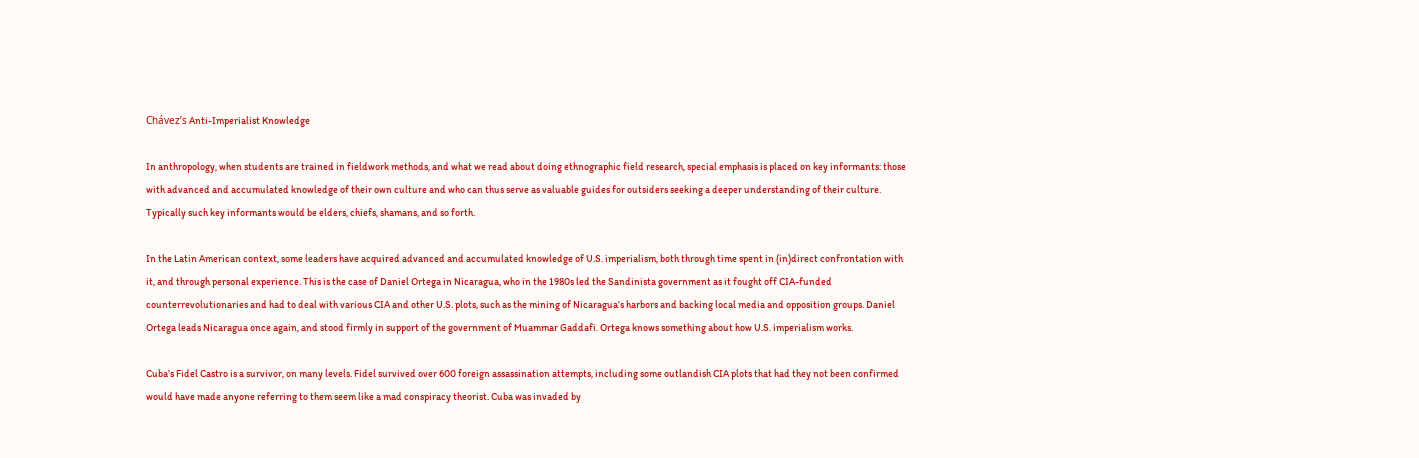Chávez’s Anti-Imperialist Knowledge

In anthropology, when students are trained in fieldwork methods, and what we read about doing ethnographic field research, special emphasis is placed on key informants: those with advanced and accumulated knowledge of their own culture and who can thus serve as valuable guides for outsiders seeking a deeper understanding of their culture. Typically such key informants would be elders, chiefs, shamans, and so forth.

In the Latin American context, some leaders have acquired advanced and accumulated knowledge of U.S. imperialism, both through time spent in (in)direct confrontation with it, and through personal experience. This is the case of Daniel Ortega in Nicaragua, who in the 1980s led the Sandinista government as it fought off CIA-funded counterrevolutionaries and had to deal with various CIA and other U.S. plots, such as the mining of Nicaragua’s harbors and backing local media and opposition groups. Daniel Ortega leads Nicaragua once again, and stood firmly in support of the government of Muammar Gaddafi. Ortega knows something about how U.S. imperialism works.

Cuba’s Fidel Castro is a survivor, on many levels. Fidel survived over 600 foreign assassination attempts, including some outlandish CIA plots that had they not been confirmed would have made anyone referring to them seem like a mad conspiracy theorist. Cuba was invaded by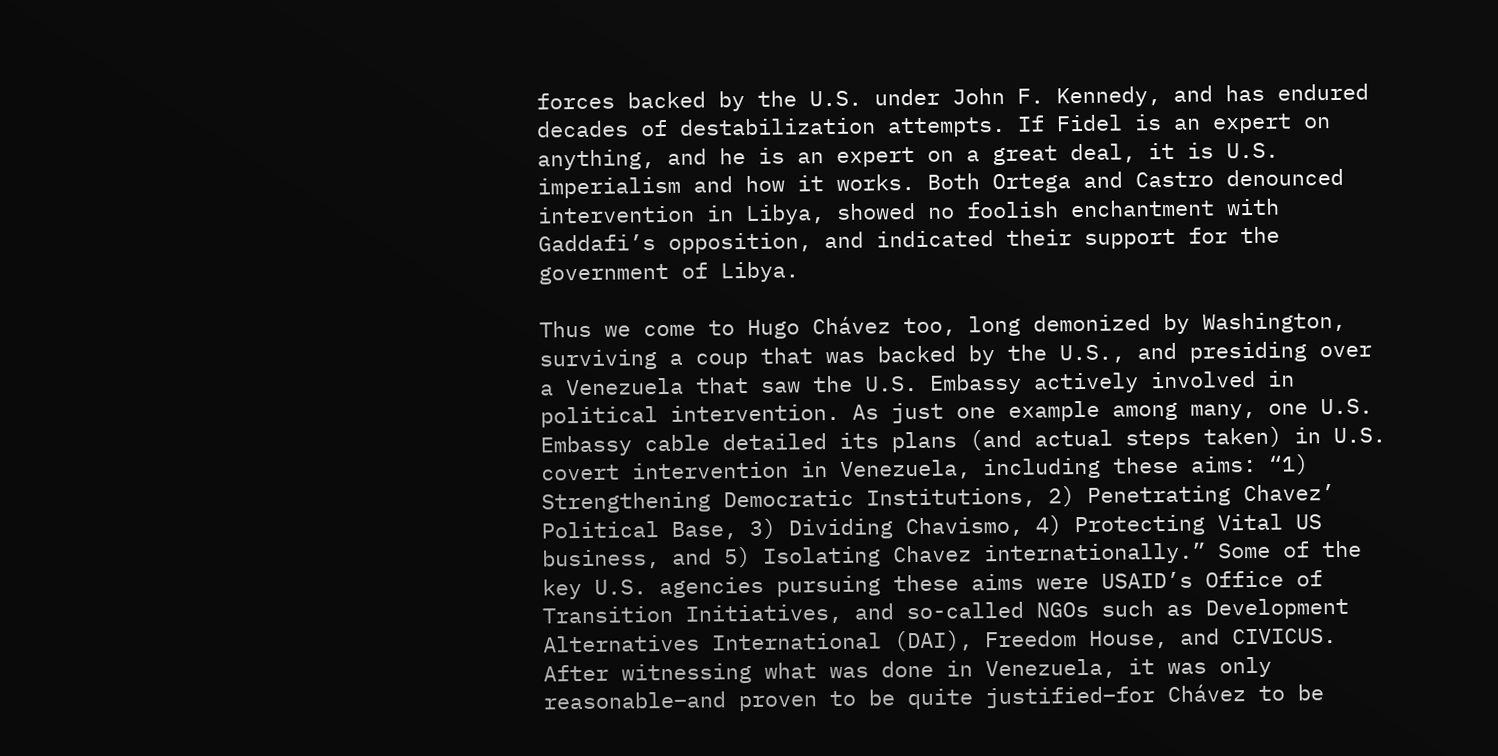forces backed by the U.S. under John F. Kennedy, and has endured decades of destabilization attempts. If Fidel is an expert on anything, and he is an expert on a great deal, it is U.S. imperialism and how it works. Both Ortega and Castro denounced intervention in Libya, showed no foolish enchantment with Gaddafi’s opposition, and indicated their support for the government of Libya.

Thus we come to Hugo Chávez too, long demonized by Washington, surviving a coup that was backed by the U.S., and presiding over a Venezuela that saw the U.S. Embassy actively involved in political intervention. As just one example among many, one U.S. Embassy cable detailed its plans (and actual steps taken) in U.S. covert intervention in Venezuela, including these aims: “1) Strengthening Democratic Institutions, 2) Penetrating Chavez’ Political Base, 3) Dividing Chavismo, 4) Protecting Vital US business, and 5) Isolating Chavez internationally.” Some of the key U.S. agencies pursuing these aims were USAID’s Office of Transition Initiatives, and so-called NGOs such as Development Alternatives International (DAI), Freedom House, and CIVICUS. After witnessing what was done in Venezuela, it was only reasonable–and proven to be quite justified–for Chávez to be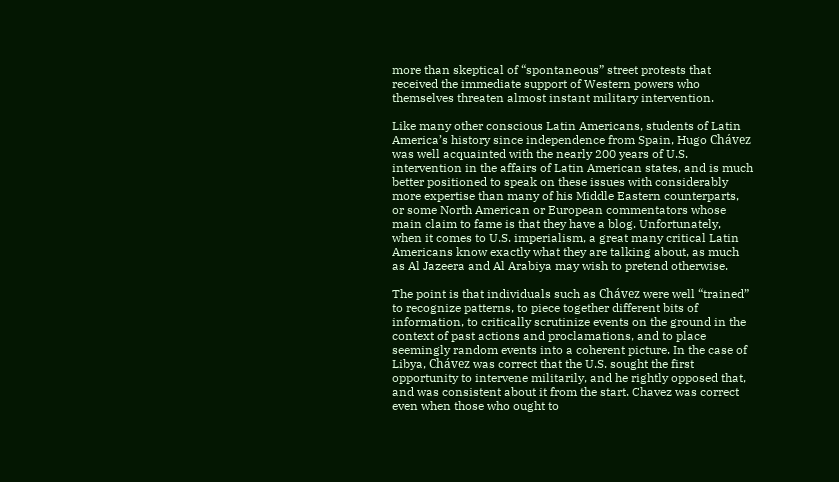more than skeptical of “spontaneous” street protests that received the immediate support of Western powers who themselves threaten almost instant military intervention.

Like many other conscious Latin Americans, students of Latin America’s history since independence from Spain, Hugo Chávez was well acquainted with the nearly 200 years of U.S. intervention in the affairs of Latin American states, and is much better positioned to speak on these issues with considerably more expertise than many of his Middle Eastern counterparts, or some North American or European commentators whose main claim to fame is that they have a blog. Unfortunately, when it comes to U.S. imperialism, a great many critical Latin Americans know exactly what they are talking about, as much as Al Jazeera and Al Arabiya may wish to pretend otherwise.

The point is that individuals such as Chávez were well “trained” to recognize patterns, to piece together different bits of information, to critically scrutinize events on the ground in the context of past actions and proclamations, and to place seemingly random events into a coherent picture. In the case of Libya, Chávez was correct that the U.S. sought the first opportunity to intervene militarily, and he rightly opposed that, and was consistent about it from the start. Chavez was correct even when those who ought to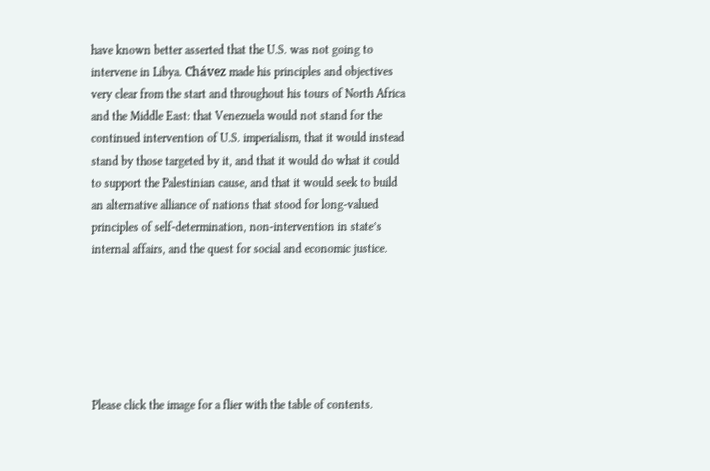have known better asserted that the U.S. was not going to intervene in Libya. Chávez made his principles and objectives very clear from the start and throughout his tours of North Africa and the Middle East: that Venezuela would not stand for the continued intervention of U.S. imperialism, that it would instead stand by those targeted by it, and that it would do what it could to support the Palestinian cause, and that it would seek to build an alternative alliance of nations that stood for long-valued principles of self-determination, non-intervention in state’s internal affairs, and the quest for social and economic justice.






Please click the image for a flier with the table of contents.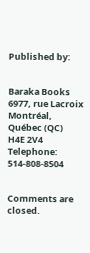Published by:


Baraka Books
6977, rue Lacroix
Montréal, Québec (QC)
H4E 2V4
Telephone: 514-808-8504


Comments are closed.